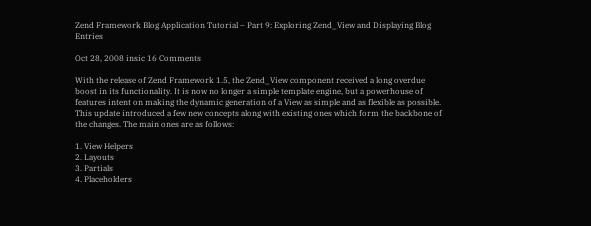Zend Framework Blog Application Tutorial – Part 9: Exploring Zend_View and Displaying Blog Entries

Oct 28, 2008 insic 16 Comments

With the release of Zend Framework 1.5, the Zend_View component received a long overdue boost in its functionality. It is now no longer a simple template engine, but a powerhouse of features intent on making the dynamic generation of a View as simple and as flexible as possible. This update introduced a few new concepts along with existing ones which form the backbone of the changes. The main ones are as follows:

1. View Helpers
2. Layouts
3. Partials
4. Placeholders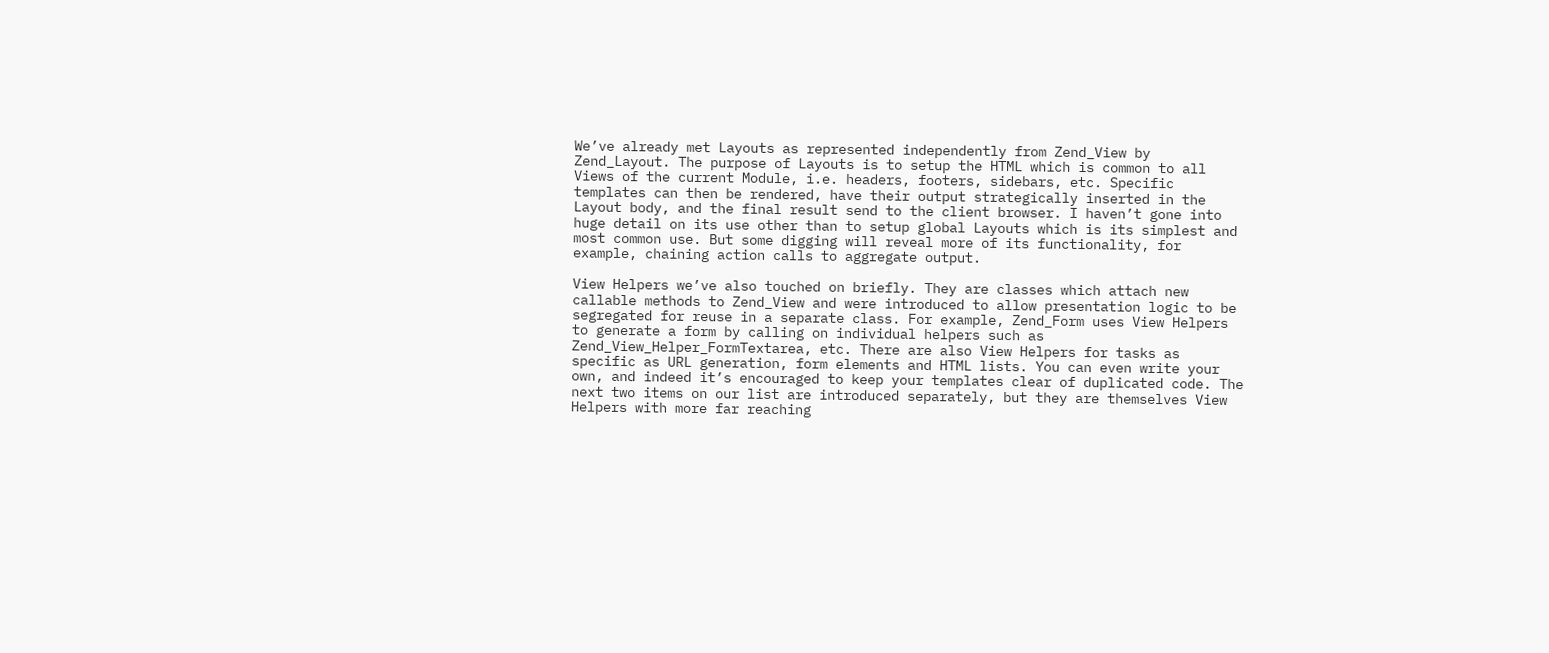We’ve already met Layouts as represented independently from Zend_View by Zend_Layout. The purpose of Layouts is to setup the HTML which is common to all Views of the current Module, i.e. headers, footers, sidebars, etc. Specific templates can then be rendered, have their output strategically inserted in the Layout body, and the final result send to the client browser. I haven’t gone into huge detail on its use other than to setup global Layouts which is its simplest and most common use. But some digging will reveal more of its functionality, for example, chaining action calls to aggregate output.

View Helpers we’ve also touched on briefly. They are classes which attach new callable methods to Zend_View and were introduced to allow presentation logic to be segregated for reuse in a separate class. For example, Zend_Form uses View Helpers to generate a form by calling on individual helpers such as Zend_View_Helper_FormTextarea, etc. There are also View Helpers for tasks as specific as URL generation, form elements and HTML lists. You can even write your own, and indeed it’s encouraged to keep your templates clear of duplicated code. The next two items on our list are introduced separately, but they are themselves View Helpers with more far reaching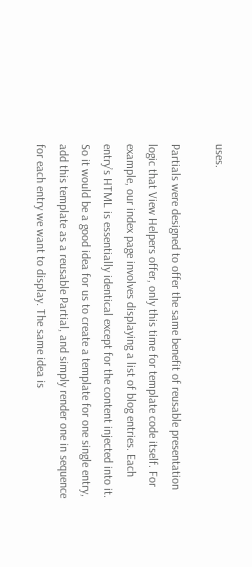uses.

Partials were designed to offer the same benefit of reusable presentation logic that View Helpers offer, only this time for template code itself. For example, our index page involves displaying a list of blog entries. Each entry’s HTML is essentially identical except for the content injected into it. So it would be a good idea for us to create a template for one single entry, add this template as a reusable Partial, and simply render one in sequence for each entry we want to display. The same idea is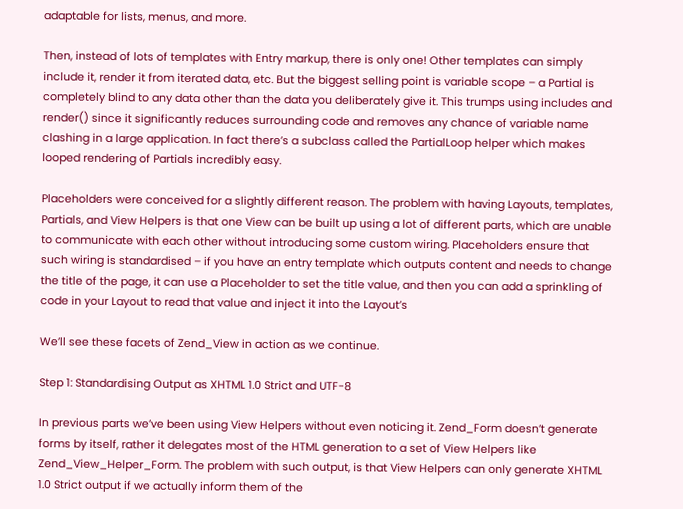adaptable for lists, menus, and more.

Then, instead of lots of templates with Entry markup, there is only one! Other templates can simply include it, render it from iterated data, etc. But the biggest selling point is variable scope – a Partial is completely blind to any data other than the data you deliberately give it. This trumps using includes and render() since it significantly reduces surrounding code and removes any chance of variable name clashing in a large application. In fact there’s a subclass called the PartialLoop helper which makes looped rendering of Partials incredibly easy.

Placeholders were conceived for a slightly different reason. The problem with having Layouts, templates, Partials, and View Helpers is that one View can be built up using a lot of different parts, which are unable to communicate with each other without introducing some custom wiring. Placeholders ensure that such wiring is standardised – if you have an entry template which outputs content and needs to change the title of the page, it can use a Placeholder to set the title value, and then you can add a sprinkling of code in your Layout to read that value and inject it into the Layout’s

We’ll see these facets of Zend_View in action as we continue.

Step 1: Standardising Output as XHTML 1.0 Strict and UTF-8

In previous parts we’ve been using View Helpers without even noticing it. Zend_Form doesn’t generate forms by itself, rather it delegates most of the HTML generation to a set of View Helpers like Zend_View_Helper_Form. The problem with such output, is that View Helpers can only generate XHTML 1.0 Strict output if we actually inform them of the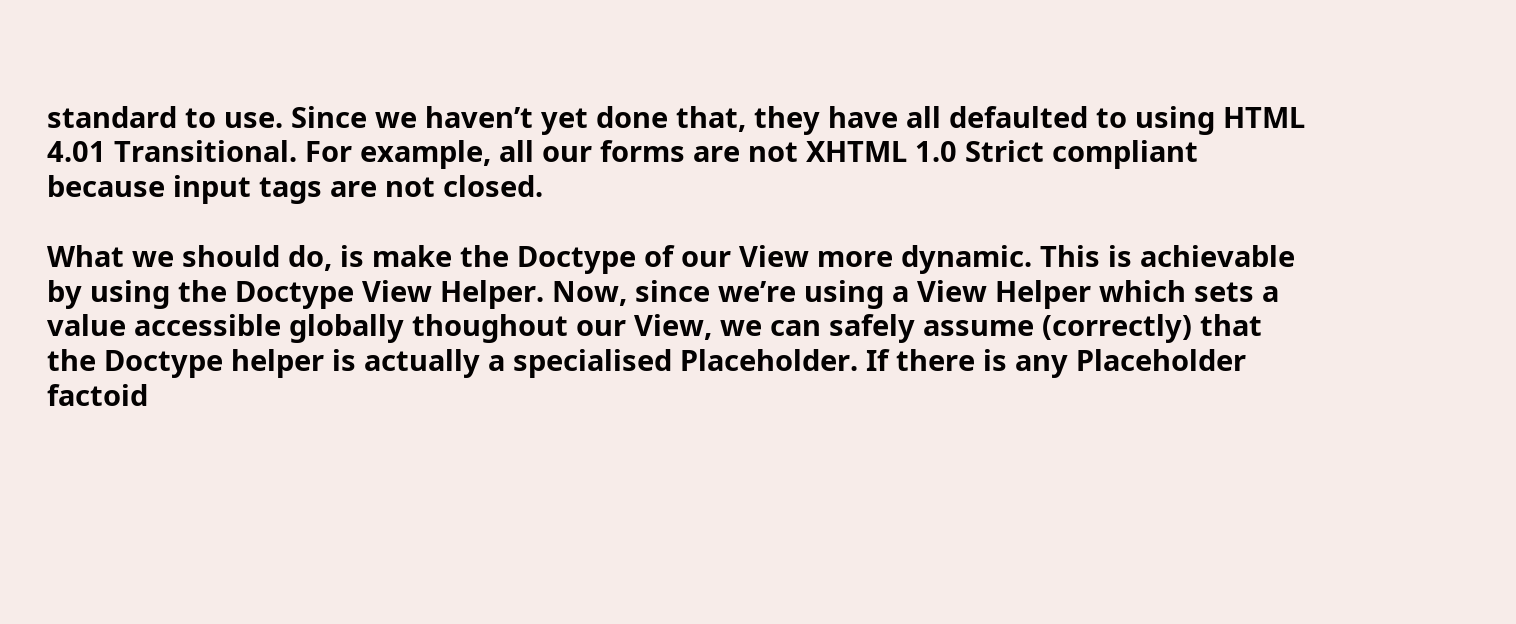standard to use. Since we haven’t yet done that, they have all defaulted to using HTML 4.01 Transitional. For example, all our forms are not XHTML 1.0 Strict compliant because input tags are not closed.

What we should do, is make the Doctype of our View more dynamic. This is achievable by using the Doctype View Helper. Now, since we’re using a View Helper which sets a value accessible globally thoughout our View, we can safely assume (correctly) that the Doctype helper is actually a specialised Placeholder. If there is any Placeholder factoid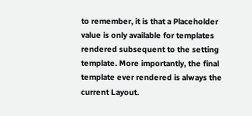to remember, it is that a Placeholder value is only available for templates rendered subsequent to the setting template. More importantly, the final template ever rendered is always the current Layout.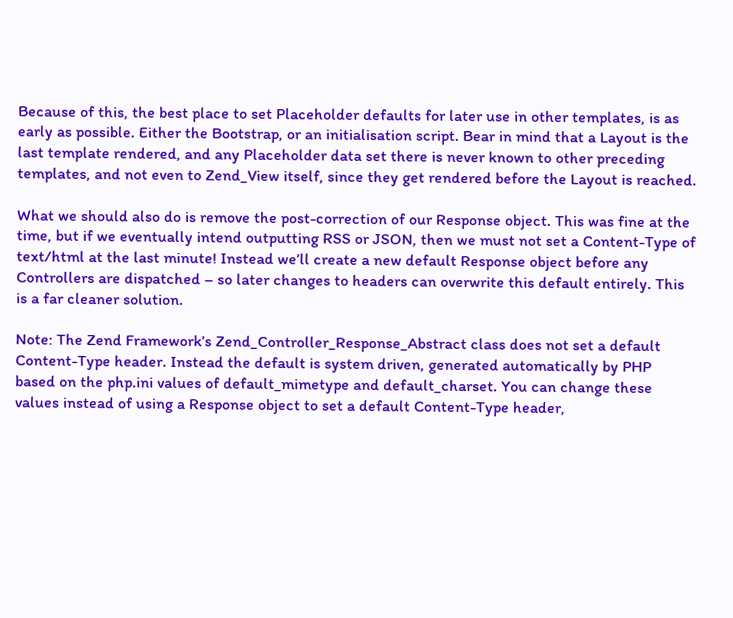Because of this, the best place to set Placeholder defaults for later use in other templates, is as early as possible. Either the Bootstrap, or an initialisation script. Bear in mind that a Layout is the last template rendered, and any Placeholder data set there is never known to other preceding templates, and not even to Zend_View itself, since they get rendered before the Layout is reached.

What we should also do is remove the post-correction of our Response object. This was fine at the time, but if we eventually intend outputting RSS or JSON, then we must not set a Content-Type of text/html at the last minute! Instead we’ll create a new default Response object before any Controllers are dispatched – so later changes to headers can overwrite this default entirely. This is a far cleaner solution.

Note: The Zend Framework’s Zend_Controller_Response_Abstract class does not set a default Content-Type header. Instead the default is system driven, generated automatically by PHP based on the php.ini values of default_mimetype and default_charset. You can change these values instead of using a Response object to set a default Content-Type header,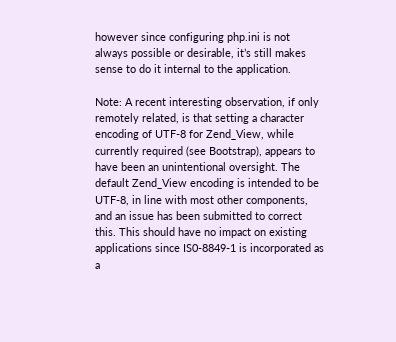however since configuring php.ini is not always possible or desirable, it’s still makes sense to do it internal to the application.

Note: A recent interesting observation, if only remotely related, is that setting a character encoding of UTF-8 for Zend_View, while currently required (see Bootstrap), appears to have been an unintentional oversight. The default Zend_View encoding is intended to be UTF-8, in line with most other components, and an issue has been submitted to correct this. This should have no impact on existing applications since IS0-8849-1 is incorporated as a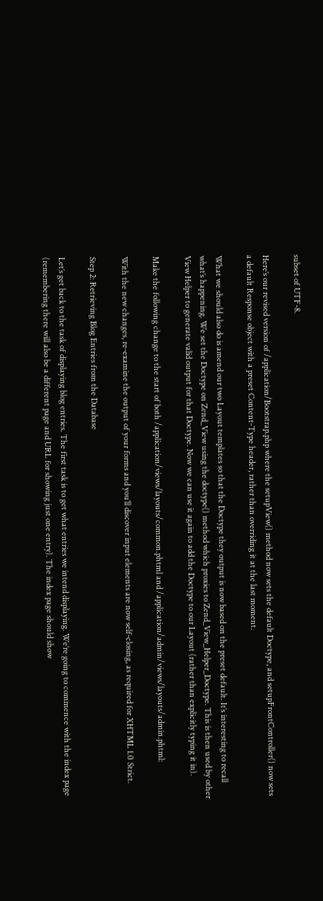subset of UTF-8.

Here’s our revised version of /application/Bootstrap.php where the setupView() method now sets the default Doctype, and setupFrontController() now sets a default Response object with a preset Content-Type header, rather than overriding it at the last moment.

What we should also do is amend our two Layout templates so that the Doctype they output is now based on the preset default. It’s interesting to recall what’s happening. We set the Doctype on Zend_View using the doctype() method which proxies to Zend_View_Helper_Doctype. This is then used by other View Helper to generate valid output for that Doctype. Now we can use it again to add the Doctype to our Layout (rather than explicitly typing it in).

Make the following change to the start of both /application/views/layouts/common.phtml and /application/admin/views/layouts/admin.phtml:

With the new changes, re-examine the output of your forms and you’ll discover input elements are now self-closing, as required for XHTML 1.0 Strict.

Step 2: Retrieving Blog Entries from the Database

Let’s get back to the task of displaying blog entries. The first task is to get what entries we intend displaying. We’re going to commence with the index page (remembering there will also be a different page and URL for showing just one entry). The index page should show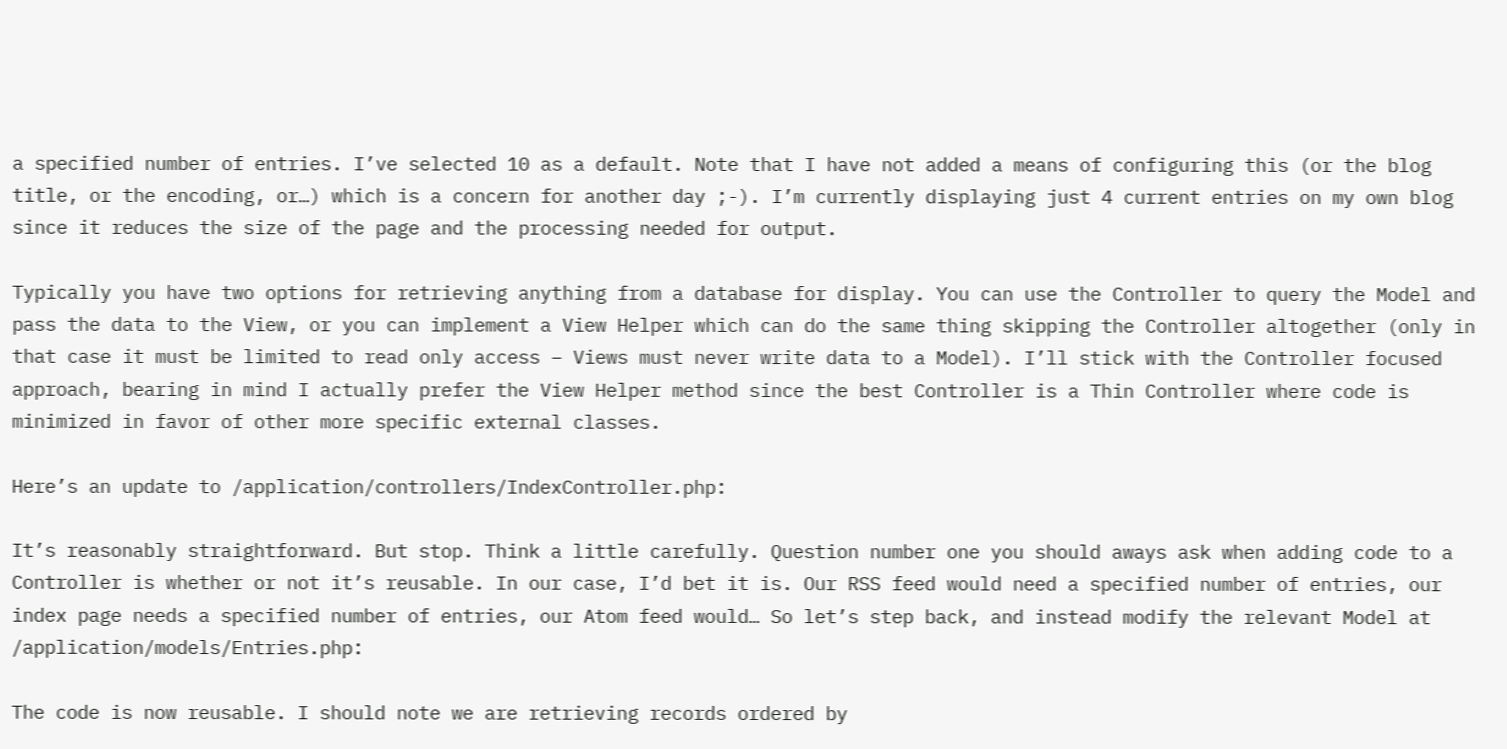a specified number of entries. I’ve selected 10 as a default. Note that I have not added a means of configuring this (or the blog title, or the encoding, or…) which is a concern for another day ;-). I’m currently displaying just 4 current entries on my own blog since it reduces the size of the page and the processing needed for output.

Typically you have two options for retrieving anything from a database for display. You can use the Controller to query the Model and pass the data to the View, or you can implement a View Helper which can do the same thing skipping the Controller altogether (only in that case it must be limited to read only access – Views must never write data to a Model). I’ll stick with the Controller focused approach, bearing in mind I actually prefer the View Helper method since the best Controller is a Thin Controller where code is minimized in favor of other more specific external classes.

Here’s an update to /application/controllers/IndexController.php:

It’s reasonably straightforward. But stop. Think a little carefully. Question number one you should aways ask when adding code to a Controller is whether or not it’s reusable. In our case, I’d bet it is. Our RSS feed would need a specified number of entries, our index page needs a specified number of entries, our Atom feed would… So let’s step back, and instead modify the relevant Model at /application/models/Entries.php:

The code is now reusable. I should note we are retrieving records ordered by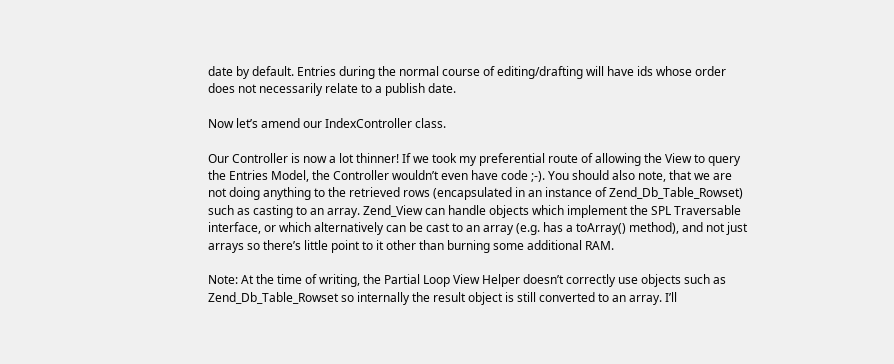date by default. Entries during the normal course of editing/drafting will have ids whose order does not necessarily relate to a publish date.

Now let’s amend our IndexController class.

Our Controller is now a lot thinner! If we took my preferential route of allowing the View to query the Entries Model, the Controller wouldn’t even have code ;-). You should also note, that we are not doing anything to the retrieved rows (encapsulated in an instance of Zend_Db_Table_Rowset) such as casting to an array. Zend_View can handle objects which implement the SPL Traversable interface, or which alternatively can be cast to an array (e.g. has a toArray() method), and not just arrays so there’s little point to it other than burning some additional RAM.

Note: At the time of writing, the Partial Loop View Helper doesn’t correctly use objects such as Zend_Db_Table_Rowset so internally the result object is still converted to an array. I’ll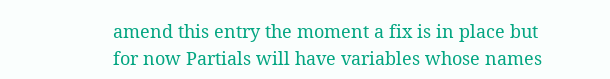amend this entry the moment a fix is in place but for now Partials will have variables whose names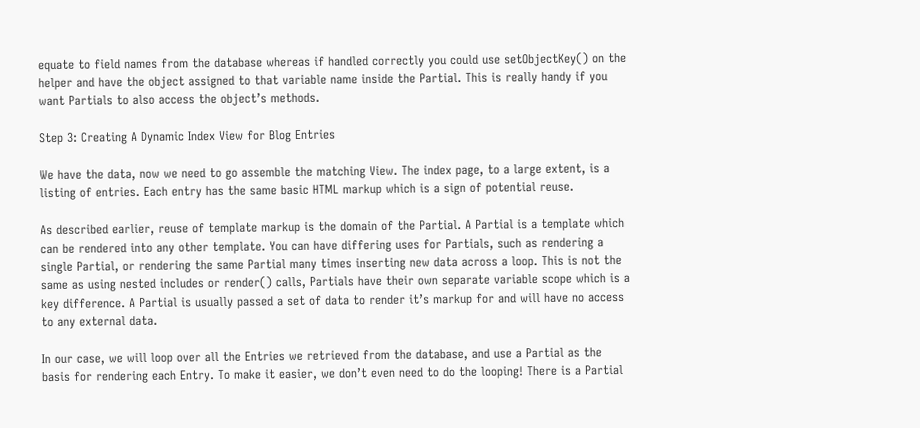equate to field names from the database whereas if handled correctly you could use setObjectKey() on the helper and have the object assigned to that variable name inside the Partial. This is really handy if you want Partials to also access the object’s methods.

Step 3: Creating A Dynamic Index View for Blog Entries

We have the data, now we need to go assemble the matching View. The index page, to a large extent, is a listing of entries. Each entry has the same basic HTML markup which is a sign of potential reuse.

As described earlier, reuse of template markup is the domain of the Partial. A Partial is a template which can be rendered into any other template. You can have differing uses for Partials, such as rendering a single Partial, or rendering the same Partial many times inserting new data across a loop. This is not the same as using nested includes or render() calls, Partials have their own separate variable scope which is a key difference. A Partial is usually passed a set of data to render it’s markup for and will have no access to any external data.

In our case, we will loop over all the Entries we retrieved from the database, and use a Partial as the basis for rendering each Entry. To make it easier, we don’t even need to do the looping! There is a Partial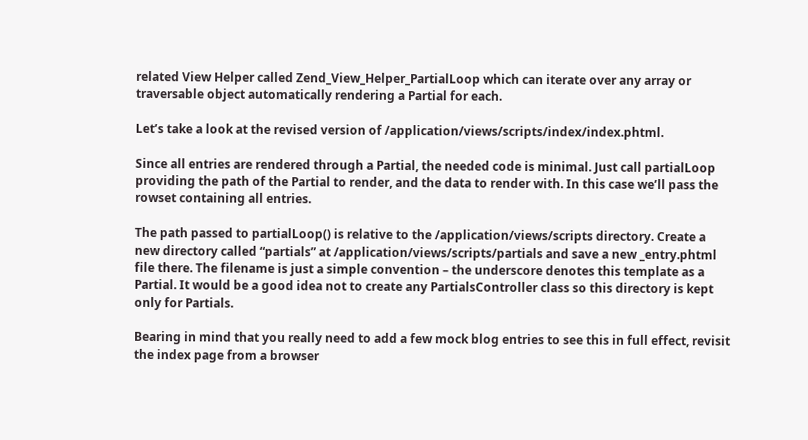related View Helper called Zend_View_Helper_PartialLoop which can iterate over any array or traversable object automatically rendering a Partial for each.

Let’s take a look at the revised version of /application/views/scripts/index/index.phtml.

Since all entries are rendered through a Partial, the needed code is minimal. Just call partialLoop providing the path of the Partial to render, and the data to render with. In this case we’ll pass the rowset containing all entries.

The path passed to partialLoop() is relative to the /application/views/scripts directory. Create a new directory called “partials” at /application/views/scripts/partials and save a new _entry.phtml file there. The filename is just a simple convention – the underscore denotes this template as a Partial. It would be a good idea not to create any PartialsController class so this directory is kept only for Partials.

Bearing in mind that you really need to add a few mock blog entries to see this in full effect, revisit the index page from a browser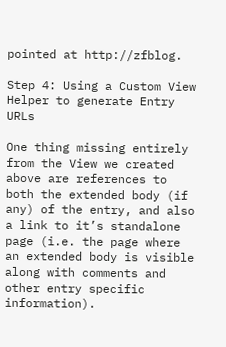pointed at http://zfblog.

Step 4: Using a Custom View Helper to generate Entry URLs

One thing missing entirely from the View we created above are references to both the extended body (if any) of the entry, and also a link to it’s standalone page (i.e. the page where an extended body is visible along with comments and other entry specific information).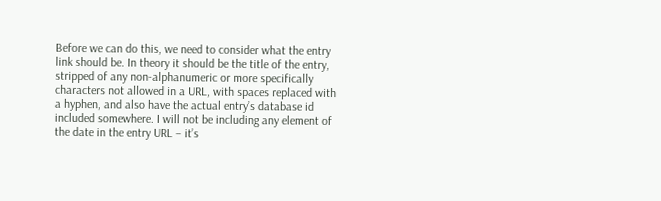Before we can do this, we need to consider what the entry link should be. In theory it should be the title of the entry, stripped of any non-alphanumeric or more specifically characters not allowed in a URL, with spaces replaced with a hyphen, and also have the actual entry’s database id included somewhere. I will not be including any element of the date in the entry URL – it’s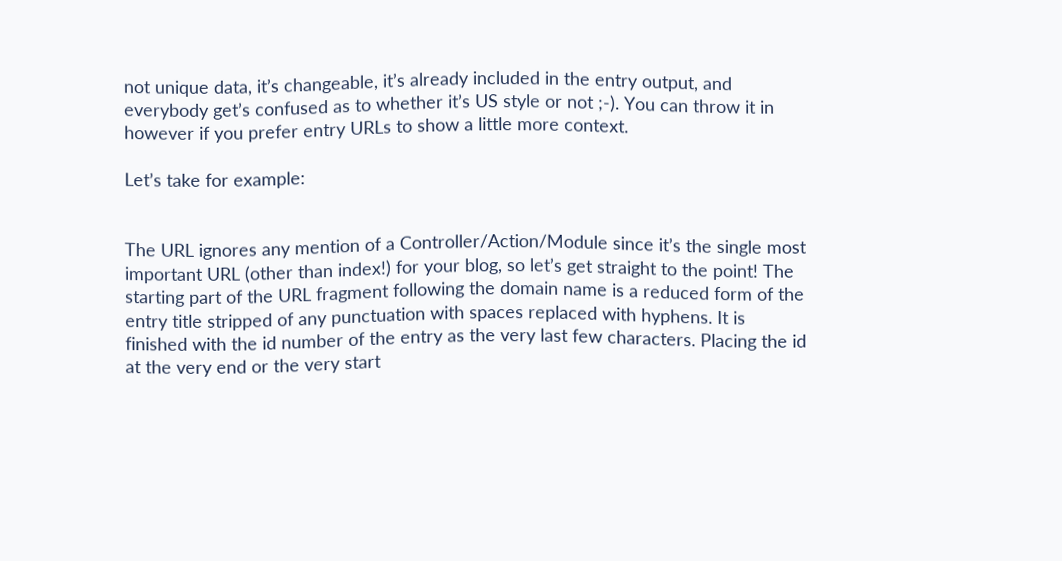not unique data, it’s changeable, it’s already included in the entry output, and everybody get’s confused as to whether it’s US style or not ;-). You can throw it in however if you prefer entry URLs to show a little more context.

Let’s take for example:


The URL ignores any mention of a Controller/Action/Module since it’s the single most important URL (other than index!) for your blog, so let’s get straight to the point! The starting part of the URL fragment following the domain name is a reduced form of the entry title stripped of any punctuation with spaces replaced with hyphens. It is finished with the id number of the entry as the very last few characters. Placing the id at the very end or the very start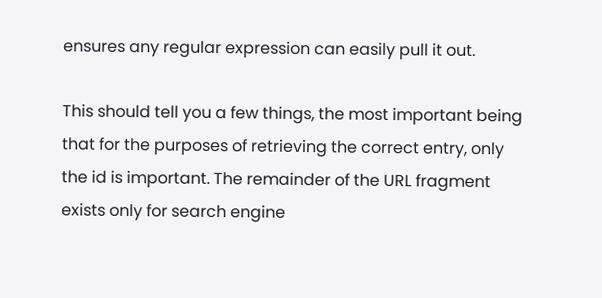ensures any regular expression can easily pull it out.

This should tell you a few things, the most important being that for the purposes of retrieving the correct entry, only the id is important. The remainder of the URL fragment exists only for search engine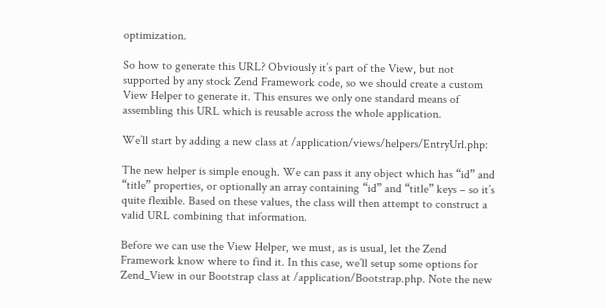optimization.

So how to generate this URL? Obviously it’s part of the View, but not supported by any stock Zend Framework code, so we should create a custom View Helper to generate it. This ensures we only one standard means of assembling this URL which is reusable across the whole application.

We’ll start by adding a new class at /application/views/helpers/EntryUrl.php:

The new helper is simple enough. We can pass it any object which has “id” and “title” properties, or optionally an array containing “id” and “title” keys – so it’s quite flexible. Based on these values, the class will then attempt to construct a valid URL combining that information.

Before we can use the View Helper, we must, as is usual, let the Zend Framework know where to find it. In this case, we’ll setup some options for Zend_View in our Bootstrap class at /application/Bootstrap.php. Note the new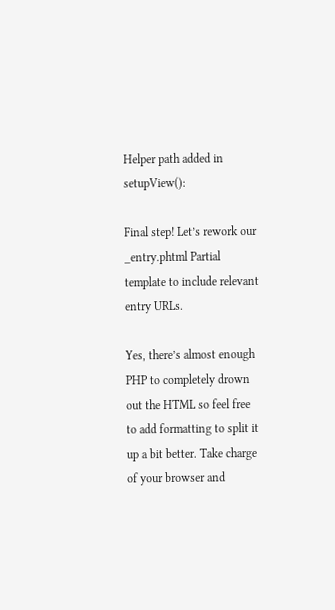Helper path added in setupView():

Final step! Let’s rework our _entry.phtml Partial template to include relevant entry URLs.

Yes, there’s almost enough PHP to completely drown out the HTML so feel free to add formatting to split it up a bit better. Take charge of your browser and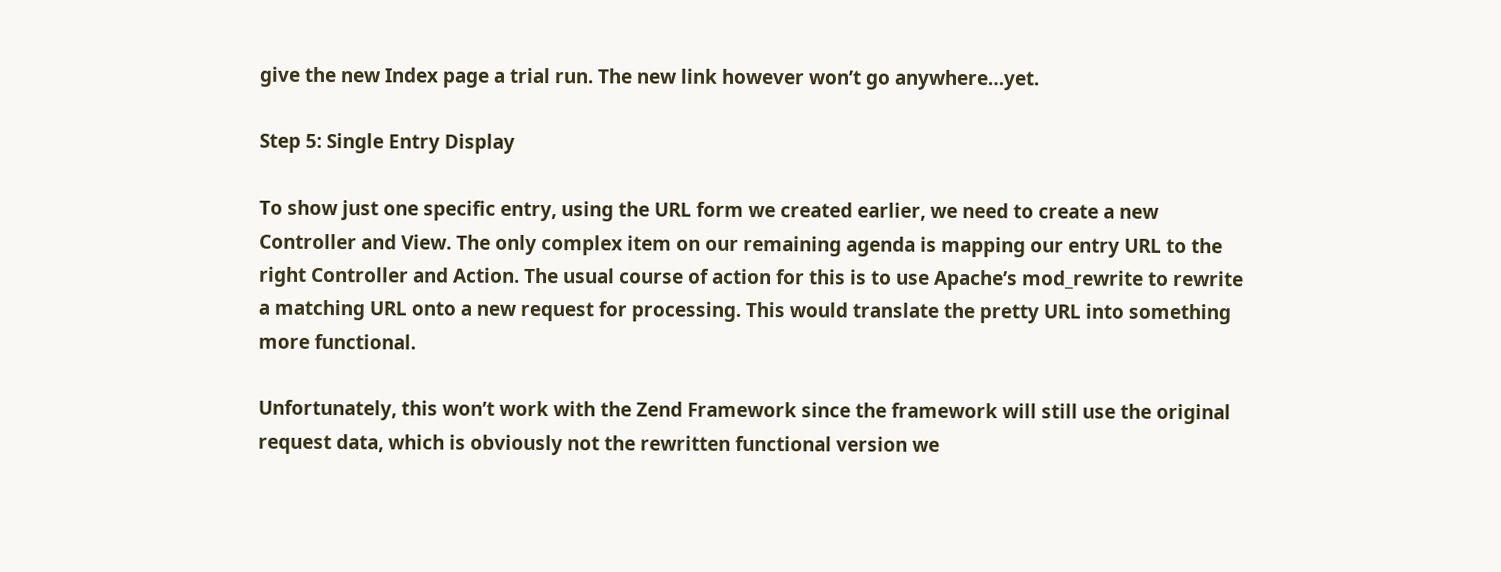give the new Index page a trial run. The new link however won’t go anywhere…yet.

Step 5: Single Entry Display

To show just one specific entry, using the URL form we created earlier, we need to create a new Controller and View. The only complex item on our remaining agenda is mapping our entry URL to the right Controller and Action. The usual course of action for this is to use Apache’s mod_rewrite to rewrite a matching URL onto a new request for processing. This would translate the pretty URL into something more functional.

Unfortunately, this won’t work with the Zend Framework since the framework will still use the original request data, which is obviously not the rewritten functional version we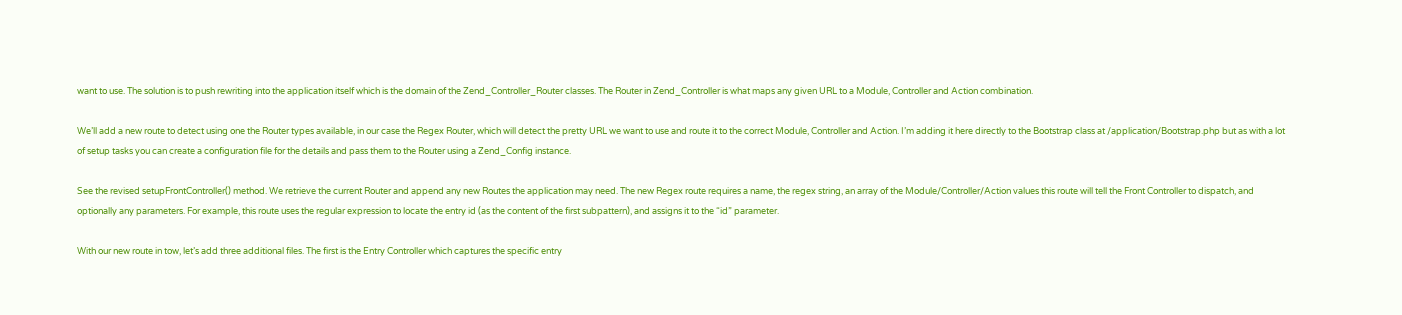want to use. The solution is to push rewriting into the application itself which is the domain of the Zend_Controller_Router classes. The Router in Zend_Controller is what maps any given URL to a Module, Controller and Action combination.

We’ll add a new route to detect using one the Router types available, in our case the Regex Router, which will detect the pretty URL we want to use and route it to the correct Module, Controller and Action. I’m adding it here directly to the Bootstrap class at /application/Bootstrap.php but as with a lot of setup tasks you can create a configuration file for the details and pass them to the Router using a Zend_Config instance.

See the revised setupFrontController() method. We retrieve the current Router and append any new Routes the application may need. The new Regex route requires a name, the regex string, an array of the Module/Controller/Action values this route will tell the Front Controller to dispatch, and optionally any parameters. For example, this route uses the regular expression to locate the entry id (as the content of the first subpattern), and assigns it to the “id” parameter.

With our new route in tow, let’s add three additional files. The first is the Entry Controller which captures the specific entry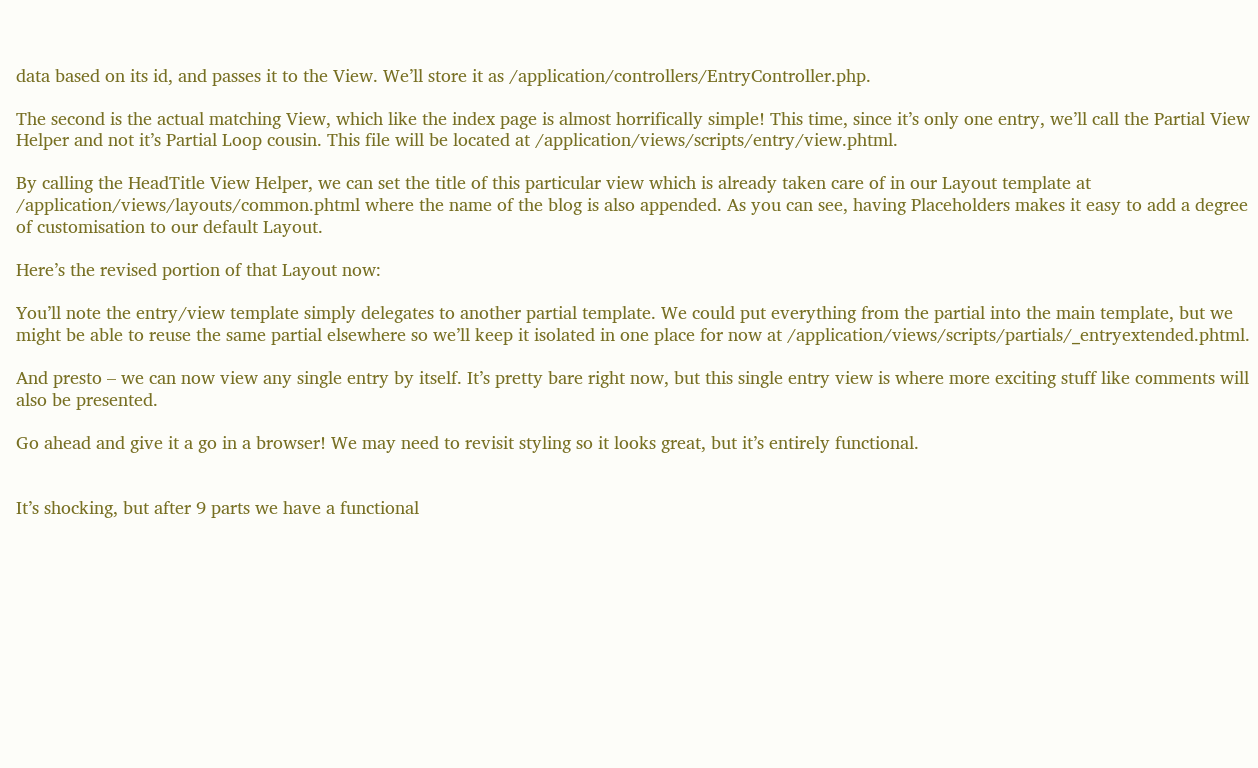data based on its id, and passes it to the View. We’ll store it as /application/controllers/EntryController.php.

The second is the actual matching View, which like the index page is almost horrifically simple! This time, since it’s only one entry, we’ll call the Partial View Helper and not it’s Partial Loop cousin. This file will be located at /application/views/scripts/entry/view.phtml.

By calling the HeadTitle View Helper, we can set the title of this particular view which is already taken care of in our Layout template at /application/views/layouts/common.phtml where the name of the blog is also appended. As you can see, having Placeholders makes it easy to add a degree of customisation to our default Layout.

Here’s the revised portion of that Layout now:

You’ll note the entry/view template simply delegates to another partial template. We could put everything from the partial into the main template, but we might be able to reuse the same partial elsewhere so we’ll keep it isolated in one place for now at /application/views/scripts/partials/_entryextended.phtml.

And presto – we can now view any single entry by itself. It’s pretty bare right now, but this single entry view is where more exciting stuff like comments will also be presented.

Go ahead and give it a go in a browser! We may need to revisit styling so it looks great, but it’s entirely functional.


It’s shocking, but after 9 parts we have a functional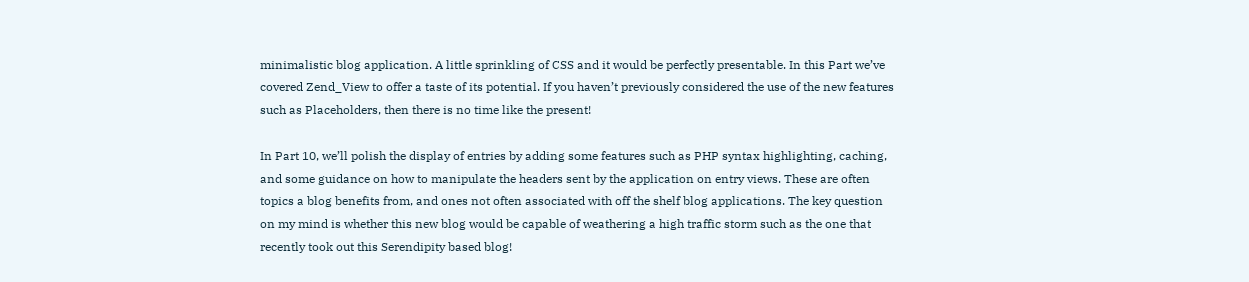minimalistic blog application. A little sprinkling of CSS and it would be perfectly presentable. In this Part we’ve covered Zend_View to offer a taste of its potential. If you haven’t previously considered the use of the new features such as Placeholders, then there is no time like the present!

In Part 10, we’ll polish the display of entries by adding some features such as PHP syntax highlighting, caching, and some guidance on how to manipulate the headers sent by the application on entry views. These are often topics a blog benefits from, and ones not often associated with off the shelf blog applications. The key question on my mind is whether this new blog would be capable of weathering a high traffic storm such as the one that recently took out this Serendipity based blog!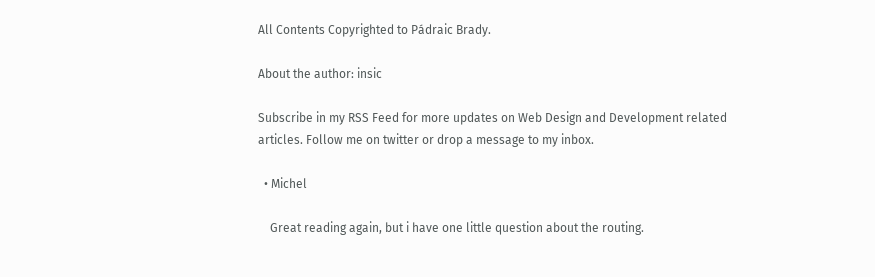All Contents Copyrighted to Pádraic Brady.

About the author: insic

Subscribe in my RSS Feed for more updates on Web Design and Development related articles. Follow me on twitter or drop a message to my inbox.

  • Michel

    Great reading again, but i have one little question about the routing.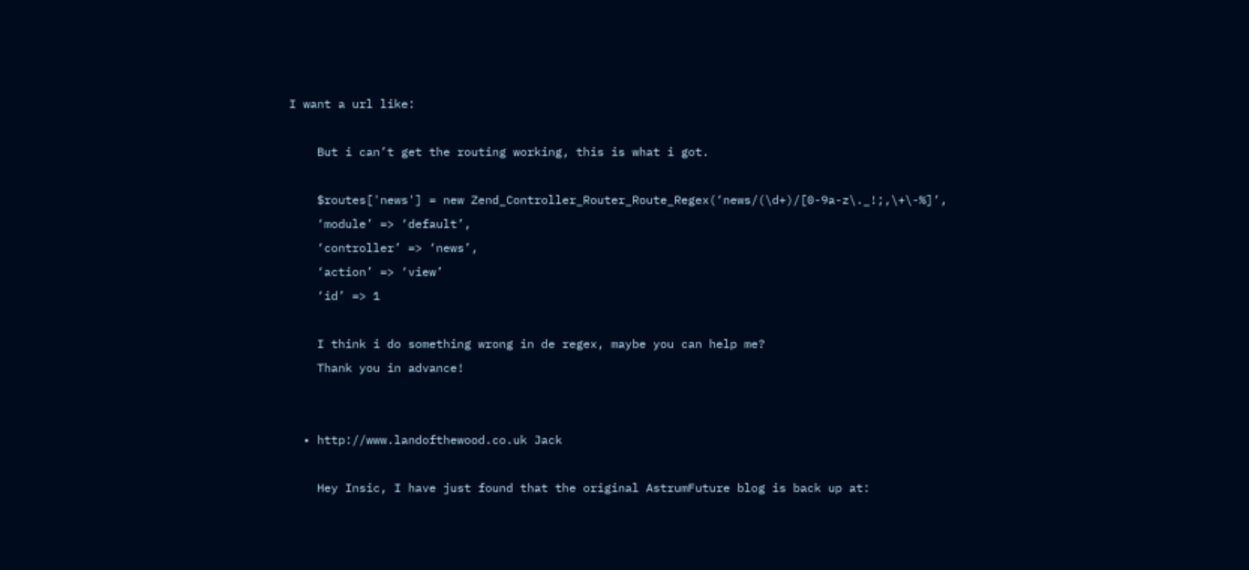I want a url like:

    But i can’t get the routing working, this is what i got.

    $routes['news'] = new Zend_Controller_Router_Route_Regex(‘news/(\d+)/[0-9a-z\._!;,\+\-%]‘,
    ‘module’ => ‘default’,
    ‘controller’ => ‘news’,
    ‘action’ => ‘view’
    ‘id’ => 1

    I think i do something wrong in de regex, maybe you can help me?
    Thank you in advance!


  • http://www.landofthewood.co.uk Jack

    Hey Insic, I have just found that the original AstrumFuture blog is back up at: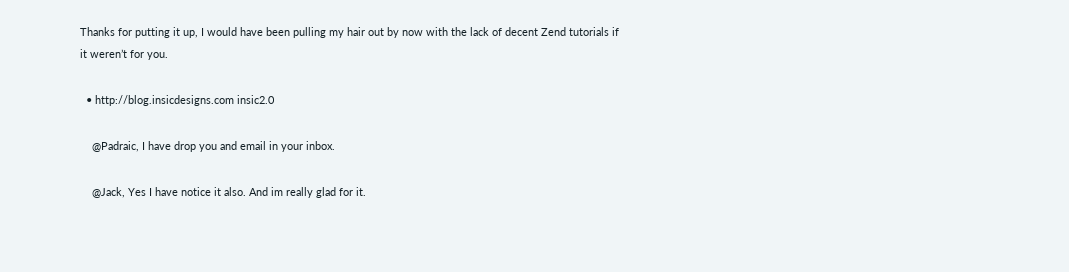Thanks for putting it up, I would have been pulling my hair out by now with the lack of decent Zend tutorials if it weren’t for you.

  • http://blog.insicdesigns.com insic2.0

    @Padraic, I have drop you and email in your inbox.

    @Jack, Yes I have notice it also. And im really glad for it.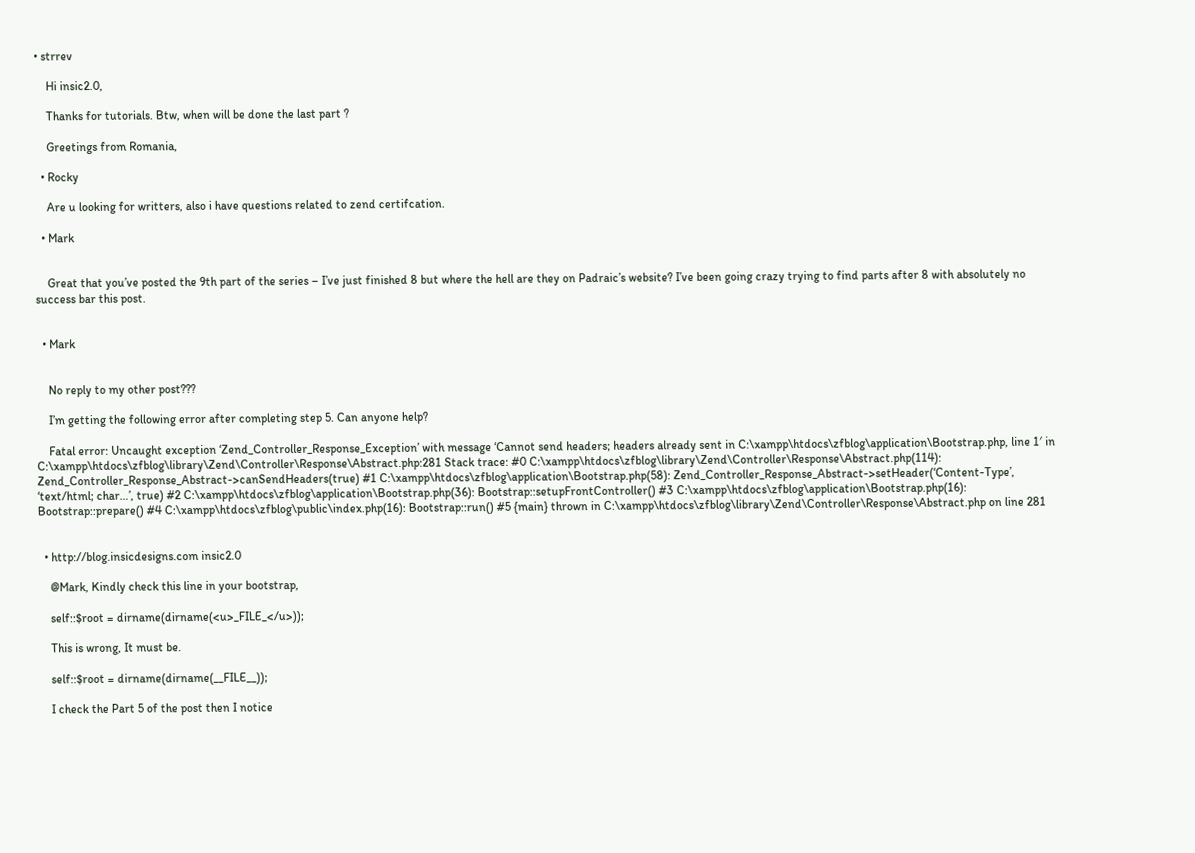• strrev

    Hi insic2.0,

    Thanks for tutorials. Btw, when will be done the last part ?

    Greetings from Romania,

  • Rocky

    Are u looking for writters, also i have questions related to zend certifcation.

  • Mark


    Great that you’ve posted the 9th part of the series – I’ve just finished 8 but where the hell are they on Padraic’s website? I’ve been going crazy trying to find parts after 8 with absolutely no success bar this post.


  • Mark


    No reply to my other post???

    I’m getting the following error after completing step 5. Can anyone help?

    Fatal error: Uncaught exception ‘Zend_Controller_Response_Exception’ with message ‘Cannot send headers; headers already sent in C:\xampp\htdocs\zfblog\application\Bootstrap.php, line 1′ in C:\xampp\htdocs\zfblog\library\Zend\Controller\Response\Abstract.php:281 Stack trace: #0 C:\xampp\htdocs\zfblog\library\Zend\Controller\Response\Abstract.php(114): Zend_Controller_Response_Abstract->canSendHeaders(true) #1 C:\xampp\htdocs\zfblog\application\Bootstrap.php(58): Zend_Controller_Response_Abstract->setHeader(‘Content-Type’, ‘text/html; char…’, true) #2 C:\xampp\htdocs\zfblog\application\Bootstrap.php(36): Bootstrap::setupFrontController() #3 C:\xampp\htdocs\zfblog\application\Bootstrap.php(16): Bootstrap::prepare() #4 C:\xampp\htdocs\zfblog\public\index.php(16): Bootstrap::run() #5 {main} thrown in C:\xampp\htdocs\zfblog\library\Zend\Controller\Response\Abstract.php on line 281


  • http://blog.insicdesigns.com insic2.0

    @Mark, Kindly check this line in your bootstrap,

    self::$root = dirname(dirname(<u>_FILE_</u>));

    This is wrong, It must be.

    self::$root = dirname(dirname(__FILE__));

    I check the Part 5 of the post then I notice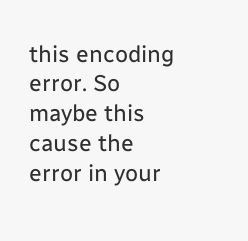this encoding error. So maybe this cause the error in your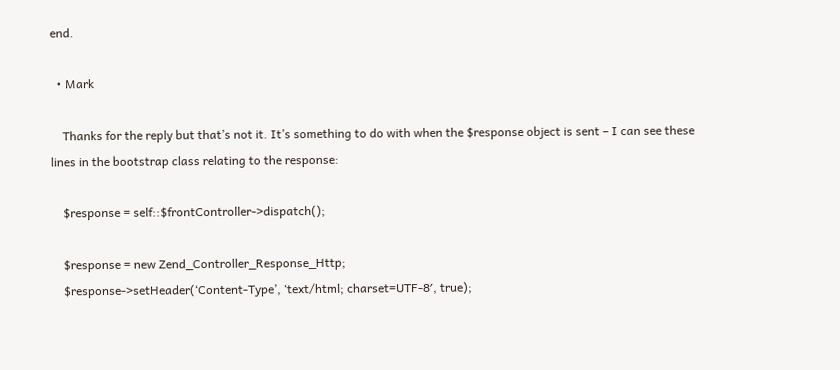end.

  • Mark

    Thanks for the reply but that’s not it. It’s something to do with when the $response object is sent – I can see these lines in the bootstrap class relating to the response:

    $response = self::$frontController->dispatch();

    $response = new Zend_Controller_Response_Http;
    $response->setHeader(‘Content-Type’, ‘text/html; charset=UTF-8′, true);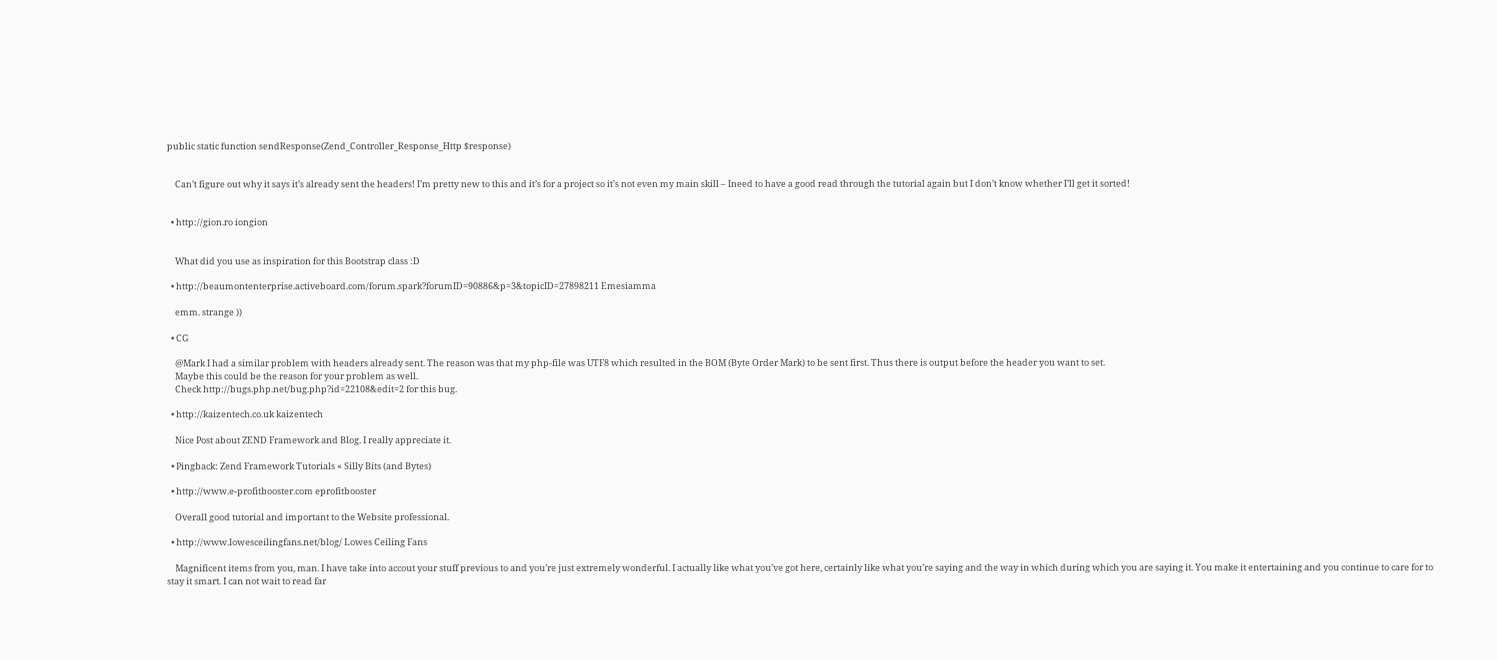public static function sendResponse(Zend_Controller_Response_Http $response)


    Can’t figure out why it says it’s already sent the headers! I’m pretty new to this and it’s for a project so it’s not even my main skill – Ineed to have a good read through the tutorial again but I don’t know whether I’ll get it sorted!


  • http://gion.ro iongion


    What did you use as inspiration for this Bootstrap class :D

  • http://beaumontenterprise.activeboard.com/forum.spark?forumID=90886&p=3&topicID=27898211 Emesiamma

    emm. strange ))

  • CG

    @Mark I had a similar problem with headers already sent. The reason was that my php-file was UTF8 which resulted in the BOM (Byte Order Mark) to be sent first. Thus there is output before the header you want to set.
    Maybe this could be the reason for your problem as well.
    Check http://bugs.php.net/bug.php?id=22108&edit=2 for this bug.

  • http://kaizentech.co.uk kaizentech

    Nice Post about ZEND Framework and Blog. I really appreciate it.

  • Pingback: Zend Framework Tutorials « Silly Bits (and Bytes)

  • http://www.e-profitbooster.com eprofitbooster

    Overall good tutorial and important to the Website professional.

  • http://www.lowesceilingfans.net/blog/ Lowes Ceiling Fans

    Magnificent items from you, man. I have take into accout your stuff previous to and you’re just extremely wonderful. I actually like what you’ve got here, certainly like what you’re saying and the way in which during which you are saying it. You make it entertaining and you continue to care for to stay it smart. I can not wait to read far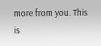more from you. This is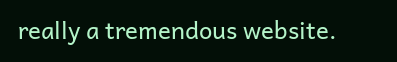really a tremendous website.